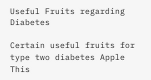Useful Fruits regarding Diabetes

Certain useful fruits for type two diabetes Apple This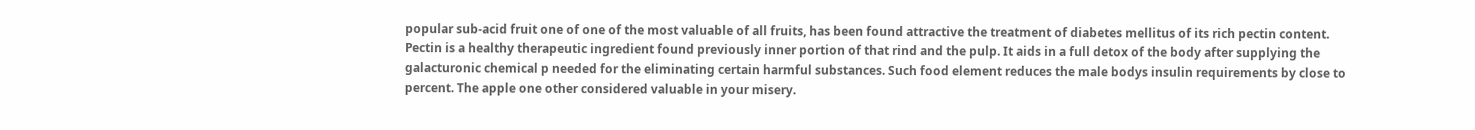popular sub-acid fruit one of one of the most valuable of all fruits, has been found attractive the treatment of diabetes mellitus of its rich pectin content. Pectin is a healthy therapeutic ingredient found previously inner portion of that rind and the pulp. It aids in a full detox of the body after supplying the galacturonic chemical p needed for the eliminating certain harmful substances. Such food element reduces the male bodys insulin requirements by close to percent. The apple one other considered valuable in your misery.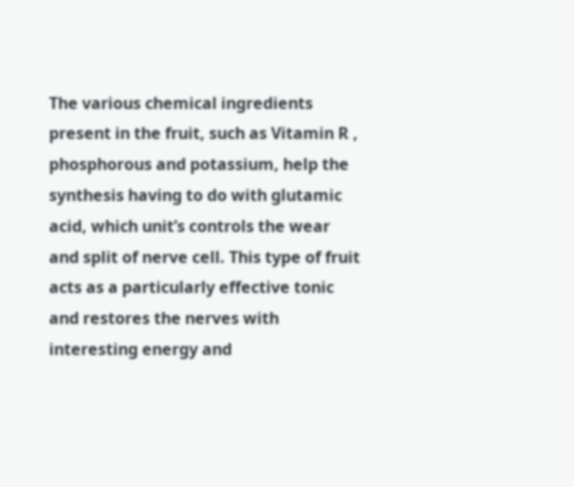The various chemical ingredients present in the fruit, such as Vitamin R , phosphorous and potassium, help the synthesis having to do with glutamic acid, which unit’s controls the wear and split of nerve cell. This type of fruit acts as a particularly effective tonic and restores the nerves with interesting energy and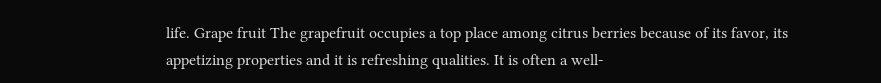life. Grape fruit The grapefruit occupies a top place among citrus berries because of its favor, its appetizing properties and it is refreshing qualities. It is often a well-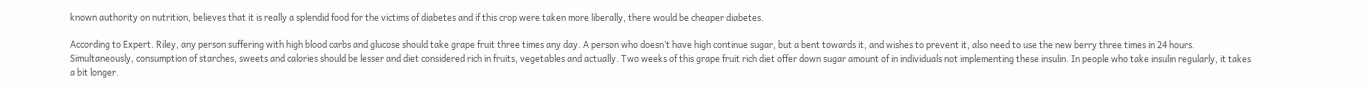known authority on nutrition, believes that it is really a splendid food for the victims of diabetes and if this crop were taken more liberally, there would be cheaper diabetes.

According to Expert. Riley, any person suffering with high blood carbs and glucose should take grape fruit three times any day. A person who doesn’t have high continue sugar, but a bent towards it, and wishes to prevent it, also need to use the new berry three times in 24 hours. Simultaneously, consumption of starches, sweets and calories should be lesser and diet considered rich in fruits, vegetables and actually. Two weeks of this grape fruit rich diet offer down sugar amount of in individuals not implementing these insulin. In people who take insulin regularly, it takes a bit longer.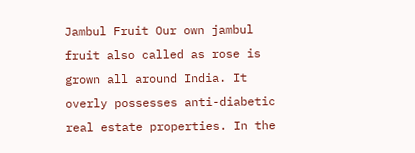Jambul Fruit Our own jambul fruit also called as rose is grown all around India. It overly possesses anti-diabetic real estate properties. In the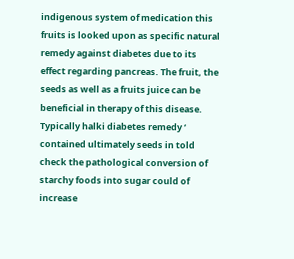indigenous system of medication this fruits is looked upon as specific natural remedy against diabetes due to its effect regarding pancreas. The fruit, the seeds as well as a fruits juice can be beneficial in therapy of this disease. Typically halki diabetes remedy ‘ contained ultimately seeds in told check the pathological conversion of starchy foods into sugar could of increase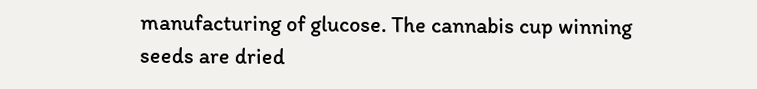manufacturing of glucose. The cannabis cup winning seeds are dried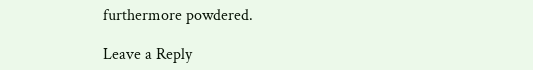furthermore powdered.

Leave a Reply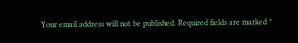Your email address will not be published. Required fields are marked *